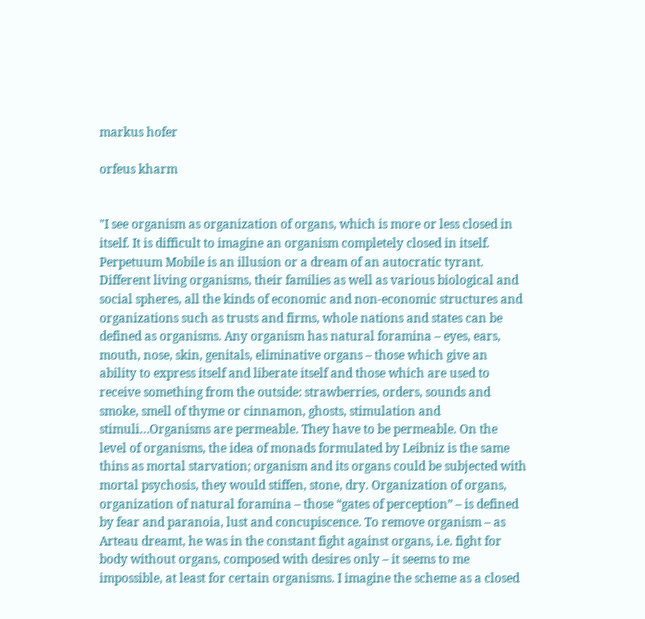markus hofer

orfeus kharm


"I see organism as organization of organs, which is more or less closed in itself. It is difficult to imagine an organism completely closed in itself. Perpetuum Mobile is an illusion or a dream of an autocratic tyrant. Different living organisms, their families as well as various biological and social spheres, all the kinds of economic and non-economic structures and organizations such as trusts and firms, whole nations and states can be defined as organisms. Any organism has natural foramina – eyes, ears, mouth, nose, skin, genitals, eliminative organs – those which give an ability to express itself and liberate itself and those which are used to receive something from the outside: strawberries, orders, sounds and smoke, smell of thyme or cinnamon, ghosts, stimulation and stimuli…Organisms are permeable. They have to be permeable. On the level of organisms, the idea of monads formulated by Leibniz is the same thins as mortal starvation; organism and its organs could be subjected with mortal psychosis, they would stiffen, stone, dry. Organization of organs, organization of natural foramina – those “gates of perception” – is defined by fear and paranoia, lust and concupiscence. To remove organism – as Arteau dreamt, he was in the constant fight against organs, i.e. fight for body without organs, composed with desires only – it seems to me impossible, at least for certain organisms. I imagine the scheme as a closed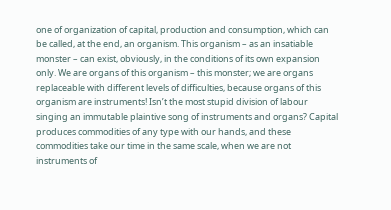one of organization of capital, production and consumption, which can be called, at the end, an organism. This organism – as an insatiable monster – can exist, obviously, in the conditions of its own expansion only. We are organs of this organism – this monster; we are organs replaceable with different levels of difficulties, because organs of this organism are instruments! Isn’t the most stupid division of labour singing an immutable plaintive song of instruments and organs? Capital produces commodities of any type with our hands, and these commodities take our time in the same scale, when we are not instruments of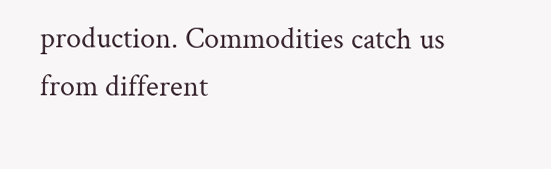production. Commodities catch us from different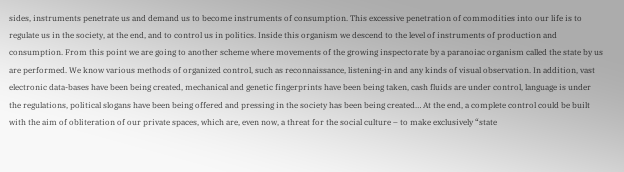sides, instruments penetrate us and demand us to become instruments of consumption. This excessive penetration of commodities into our life is to regulate us in the society, at the end, and to control us in politics. Inside this organism we descend to the level of instruments of production and consumption. From this point we are going to another scheme where movements of the growing inspectorate by a paranoiac organism called the state by us are performed. We know various methods of organized control, such as reconnaissance, listening-in and any kinds of visual observation. In addition, vast electronic data-bases have been being created, mechanical and genetic fingerprints have been being taken, cash fluids are under control, language is under the regulations, political slogans have been being offered and pressing in the society has been being created… At the end, a complete control could be built with the aim of obliteration of our private spaces, which are, even now, a threat for the social culture – to make exclusively “state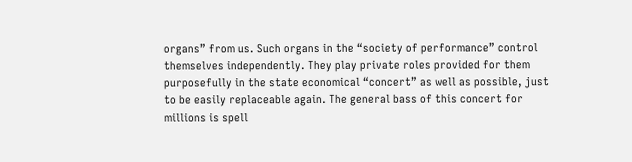organs” from us. Such organs in the “society of performance” control themselves independently. They play private roles provided for them purposefully in the state economical “concert” as well as possible, just to be easily replaceable again. The general bass of this concert for millions is spell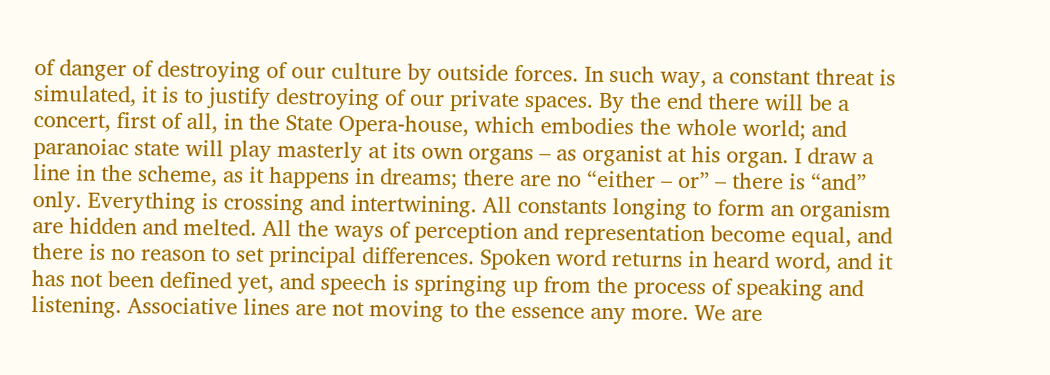of danger of destroying of our culture by outside forces. In such way, a constant threat is simulated, it is to justify destroying of our private spaces. By the end there will be a concert, first of all, in the State Opera-house, which embodies the whole world; and paranoiac state will play masterly at its own organs – as organist at his organ. I draw a line in the scheme, as it happens in dreams; there are no “either – or” – there is “and” only. Everything is crossing and intertwining. All constants longing to form an organism are hidden and melted. All the ways of perception and representation become equal, and there is no reason to set principal differences. Spoken word returns in heard word, and it has not been defined yet, and speech is springing up from the process of speaking and listening. Associative lines are not moving to the essence any more. We are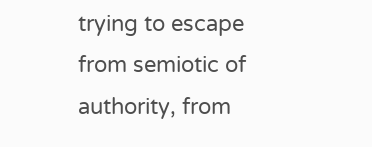trying to escape from semiotic of authority, from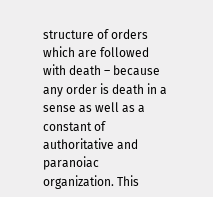structure of orders which are followed with death – because any order is death in a sense as well as a constant of authoritative and paranoiac organization. This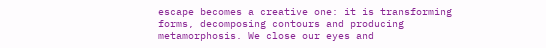escape becomes a creative one: it is transforming forms, decomposing contours and producing metamorphosis. We close our eyes and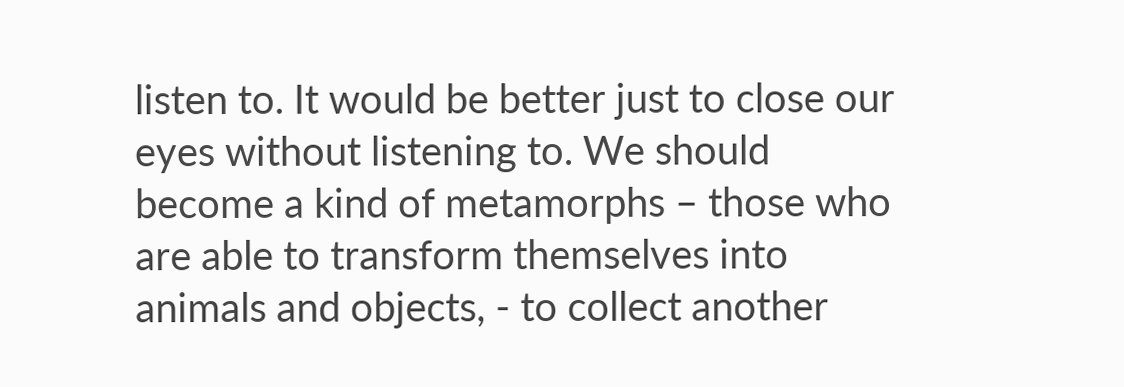listen to. It would be better just to close our eyes without listening to. We should become a kind of metamorphs – those who are able to transform themselves into animals and objects, - to collect another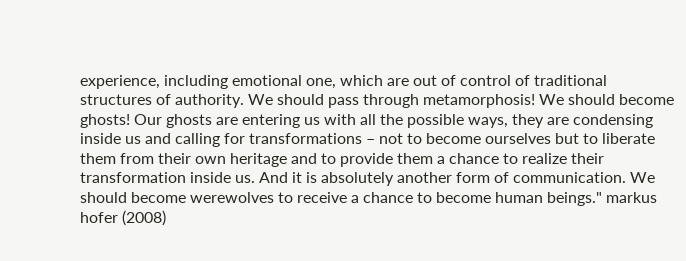experience, including emotional one, which are out of control of traditional structures of authority. We should pass through metamorphosis! We should become ghosts! Our ghosts are entering us with all the possible ways, they are condensing inside us and calling for transformations – not to become ourselves but to liberate them from their own heritage and to provide them a chance to realize their transformation inside us. And it is absolutely another form of communication. We should become werewolves to receive a chance to become human beings." markus hofer (2008)